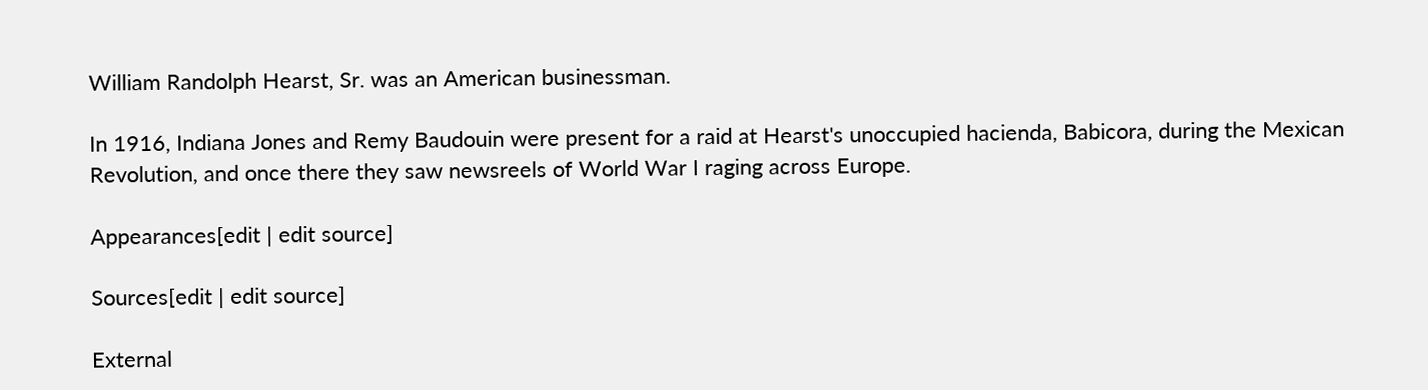William Randolph Hearst, Sr. was an American businessman.

In 1916, Indiana Jones and Remy Baudouin were present for a raid at Hearst's unoccupied hacienda, Babicora, during the Mexican Revolution, and once there they saw newsreels of World War I raging across Europe.

Appearances[edit | edit source]

Sources[edit | edit source]

External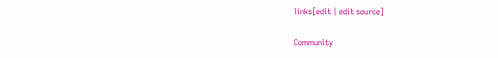links[edit | edit source]

Community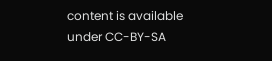content is available under CC-BY-SA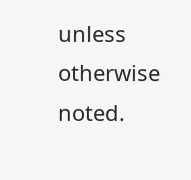unless otherwise noted.